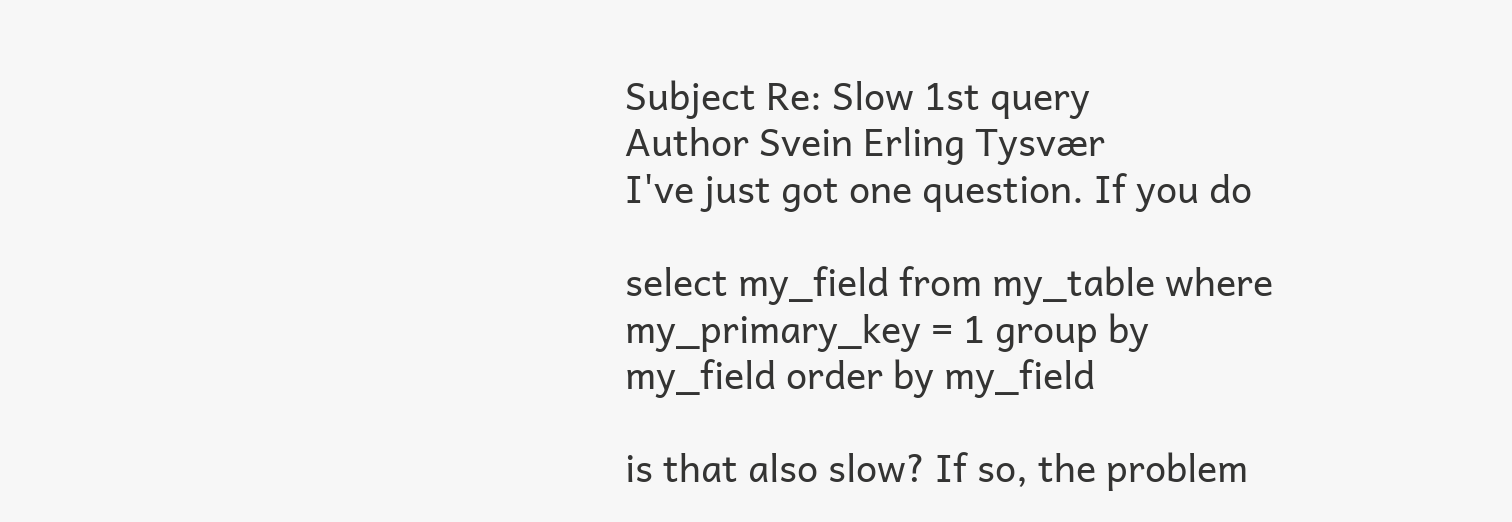Subject Re: Slow 1st query
Author Svein Erling Tysvær
I've just got one question. If you do

select my_field from my_table where my_primary_key = 1 group by
my_field order by my_field

is that also slow? If so, the problem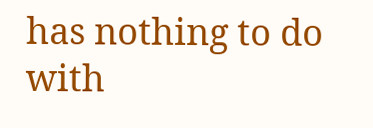has nothing to do with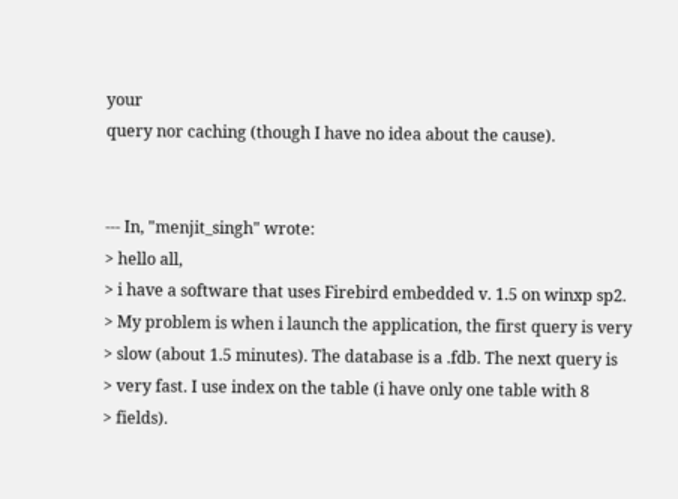your
query nor caching (though I have no idea about the cause).


--- In, "menjit_singh" wrote:
> hello all,
> i have a software that uses Firebird embedded v. 1.5 on winxp sp2.
> My problem is when i launch the application, the first query is very
> slow (about 1.5 minutes). The database is a .fdb. The next query is
> very fast. I use index on the table (i have only one table with 8
> fields).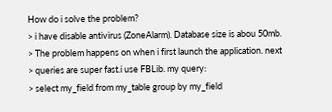How do i solve the problem?
> i have disable antivirus (ZoneAlarm). Database size is abou 50mb.
> The problem happens on when i first launch the application. next
> queries are super fast.i use FBLib. my query:
> select my_field from my_table group by my_field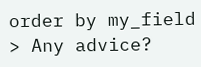order by my_field
> Any advice?